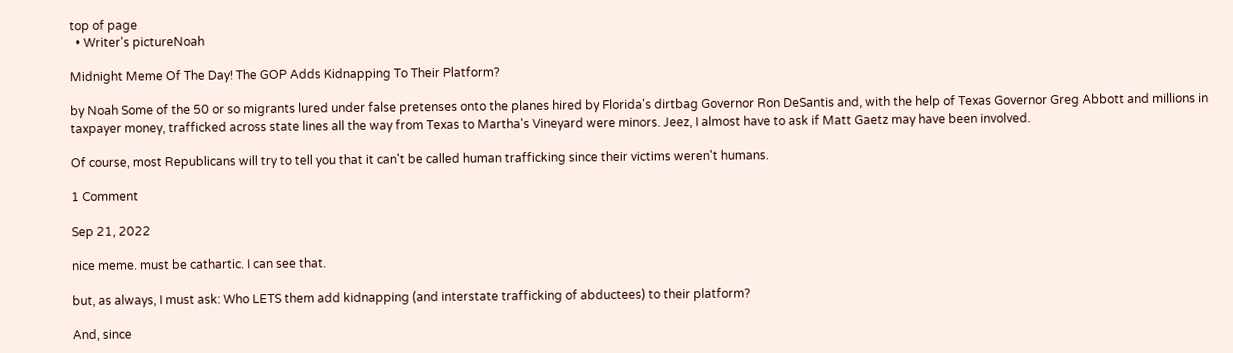top of page
  • Writer's pictureNoah

Midnight Meme Of The Day! The GOP Adds Kidnapping To Their Platform?

by Noah Some of the 50 or so migrants lured under false pretenses onto the planes hired by Florida's dirtbag Governor Ron DeSantis and, with the help of Texas Governor Greg Abbott and millions in taxpayer money, trafficked across state lines all the way from Texas to Martha's Vineyard were minors. Jeez, I almost have to ask if Matt Gaetz may have been involved.

Of course, most Republicans will try to tell you that it can't be called human trafficking since their victims weren't humans.

1 Comment

Sep 21, 2022

nice meme. must be cathartic. I can see that.

but, as always, I must ask: Who LETS them add kidnapping (and interstate trafficking of abductees) to their platform?

And, since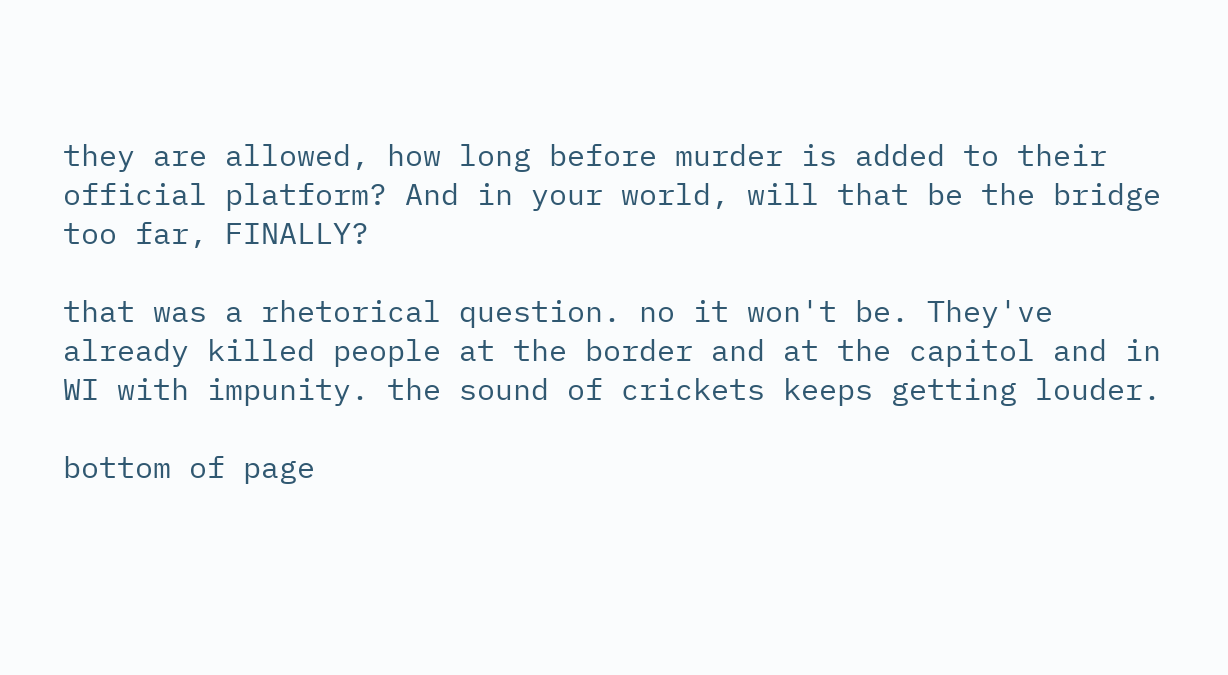they are allowed, how long before murder is added to their official platform? And in your world, will that be the bridge too far, FINALLY?

that was a rhetorical question. no it won't be. They've already killed people at the border and at the capitol and in WI with impunity. the sound of crickets keeps getting louder.

bottom of page